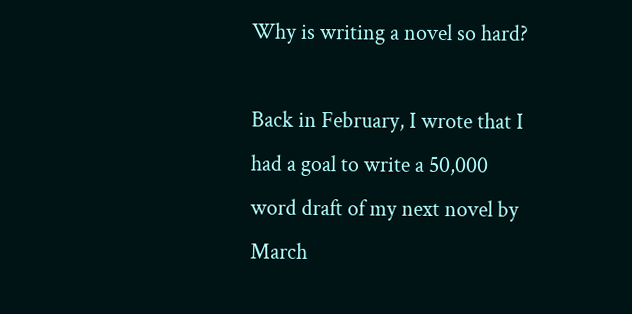Why is writing a novel so hard?

Back in February, I wrote that I had a goal to write a 50,000 word draft of my next novel by March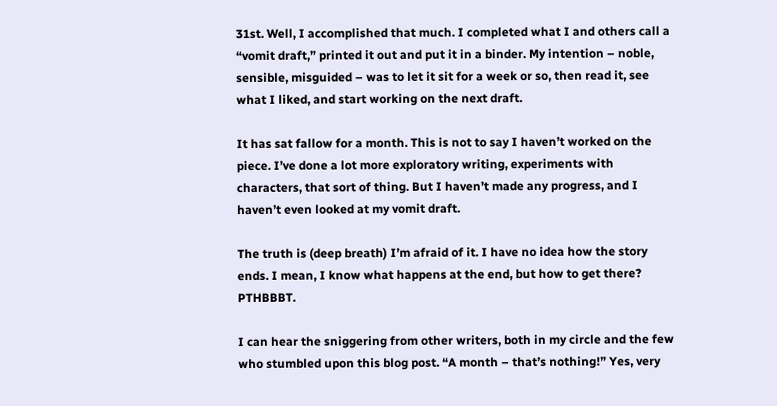31st. Well, I accomplished that much. I completed what I and others call a “vomit draft,” printed it out and put it in a binder. My intention – noble, sensible, misguided – was to let it sit for a week or so, then read it, see what I liked, and start working on the next draft.

It has sat fallow for a month. This is not to say I haven’t worked on the piece. I’ve done a lot more exploratory writing, experiments with characters, that sort of thing. But I haven’t made any progress, and I haven’t even looked at my vomit draft.

The truth is (deep breath) I’m afraid of it. I have no idea how the story ends. I mean, I know what happens at the end, but how to get there? PTHBBBT.

I can hear the sniggering from other writers, both in my circle and the few who stumbled upon this blog post. “A month – that’s nothing!” Yes, very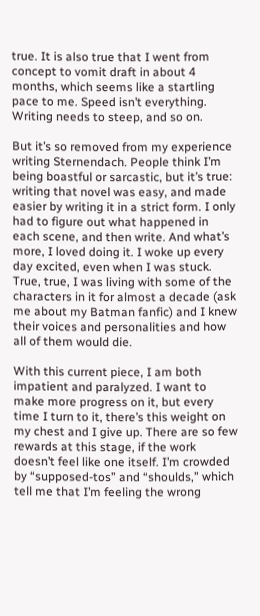true. It is also true that I went from concept to vomit draft in about 4 months, which seems like a startling pace to me. Speed isn’t everything. Writing needs to steep, and so on.

But it’s so removed from my experience writing Sternendach. People think I’m being boastful or sarcastic, but it’s true: writing that novel was easy, and made easier by writing it in a strict form. I only had to figure out what happened in each scene, and then write. And what’s more, I loved doing it. I woke up every day excited, even when I was stuck. True, true, I was living with some of the characters in it for almost a decade (ask me about my Batman fanfic) and I knew their voices and personalities and how all of them would die.

With this current piece, I am both impatient and paralyzed. I want to make more progress on it, but every time I turn to it, there’s this weight on my chest and I give up. There are so few rewards at this stage, if the work doesn’t feel like one itself. I’m crowded by “supposed-tos” and “shoulds,” which tell me that I’m feeling the wrong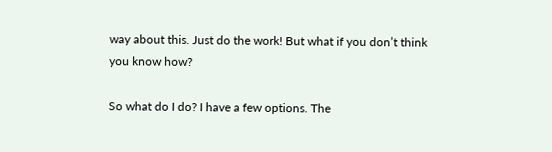way about this. Just do the work! But what if you don’t think you know how?

So what do I do? I have a few options. The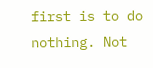first is to do nothing. Not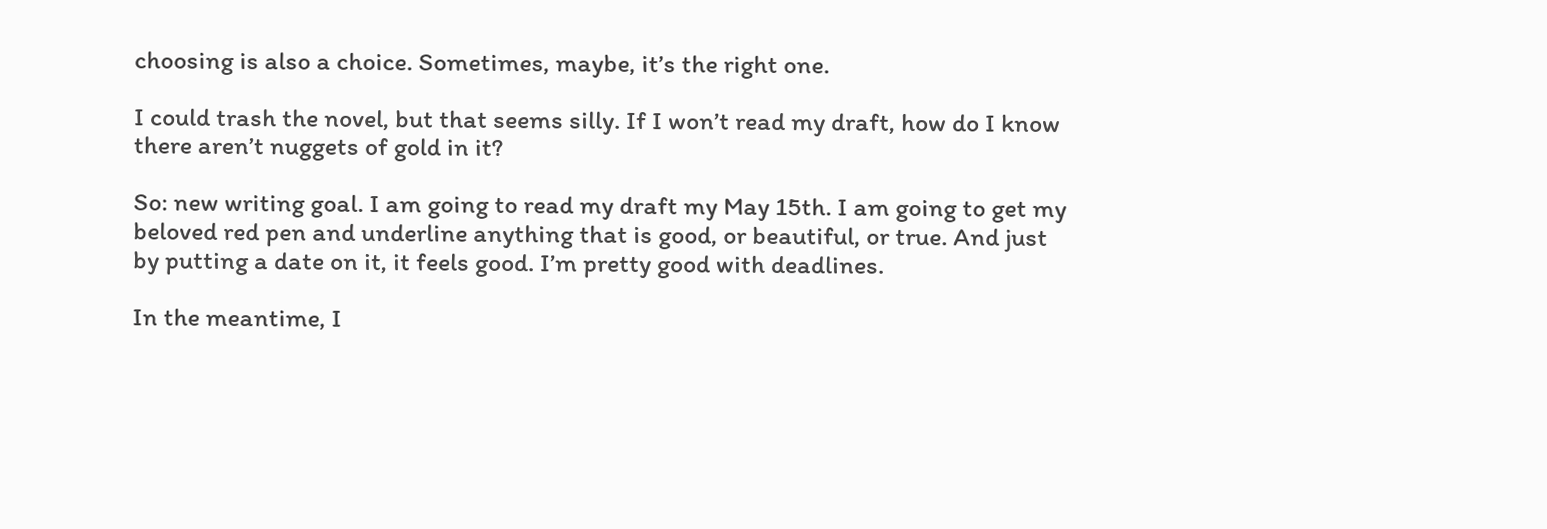choosing is also a choice. Sometimes, maybe, it’s the right one.

I could trash the novel, but that seems silly. If I won’t read my draft, how do I know there aren’t nuggets of gold in it?

So: new writing goal. I am going to read my draft my May 15th. I am going to get my beloved red pen and underline anything that is good, or beautiful, or true. And just by putting a date on it, it feels good. I’m pretty good with deadlines.

In the meantime, I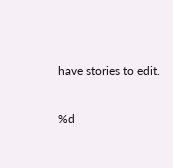have stories to edit.

%d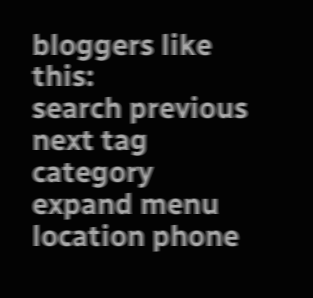bloggers like this:
search previous next tag category expand menu location phone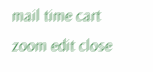mail time cart zoom edit close